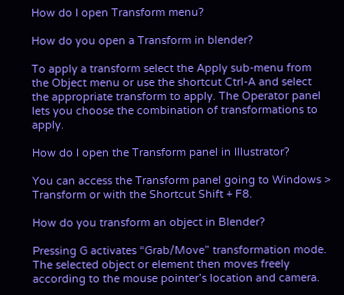How do I open Transform menu?

How do you open a Transform in blender?

To apply a transform select the Apply sub-menu from the Object menu or use the shortcut Ctrl-A and select the appropriate transform to apply. The Operator panel lets you choose the combination of transformations to apply.

How do I open the Transform panel in Illustrator?

You can access the Transform panel going to Windows > Transform or with the Shortcut Shift + F8.

How do you transform an object in Blender?

Pressing G activates “Grab/Move” transformation mode. The selected object or element then moves freely according to the mouse pointer’s location and camera.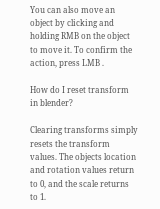You can also move an object by clicking and holding RMB on the object to move it. To confirm the action, press LMB .

How do I reset transform in blender?

Clearing transforms simply resets the transform values. The objects location and rotation values return to 0, and the scale returns to 1.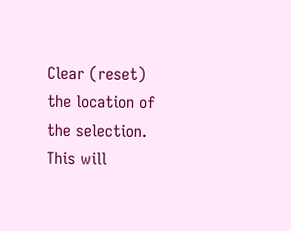Clear (reset) the location of the selection. This will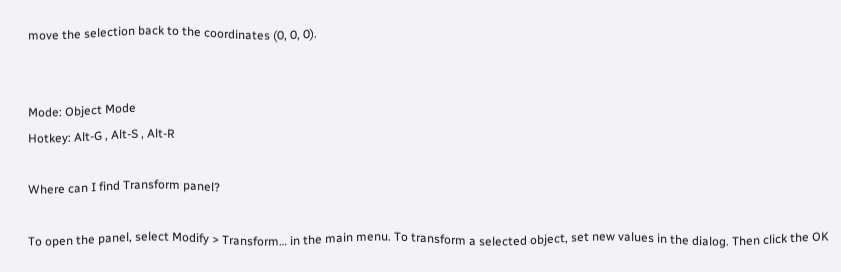move the selection back to the coordinates (0, 0, 0).


Mode: Object Mode
Hotkey: Alt-G , Alt-S , Alt-R

Where can I find Transform panel?

To open the panel, select Modify > Transform… in the main menu. To transform a selected object, set new values in the dialog. Then click the OK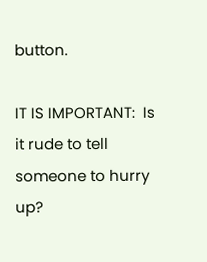button.

IT IS IMPORTANT:  Is it rude to tell someone to hurry up?